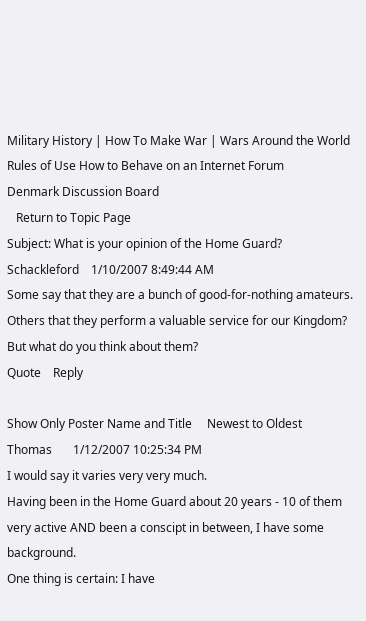Military History | How To Make War | Wars Around the World Rules of Use How to Behave on an Internet Forum
Denmark Discussion Board
   Return to Topic Page
Subject: What is your opinion of the Home Guard?
Schackleford    1/10/2007 8:49:44 AM
Some say that they are a bunch of good-for-nothing amateurs. Others that they perform a valuable service for our Kingdom? But what do you think about them?
Quote    Reply

Show Only Poster Name and Title     Newest to Oldest
Thomas       1/12/2007 10:25:34 PM
I would say it varies very very much.
Having been in the Home Guard about 20 years - 10 of them very active AND been a conscipt in between, I have some background.
One thing is certain: I have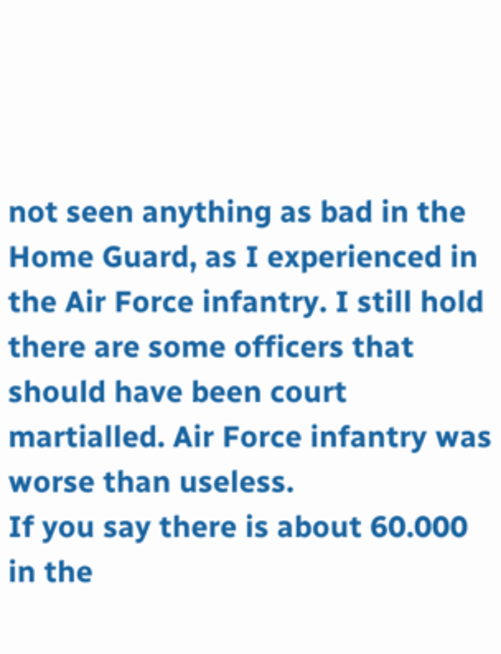not seen anything as bad in the Home Guard, as I experienced in the Air Force infantry. I still hold there are some officers that should have been court martialled. Air Force infantry was worse than useless.
If you say there is about 60.000 in the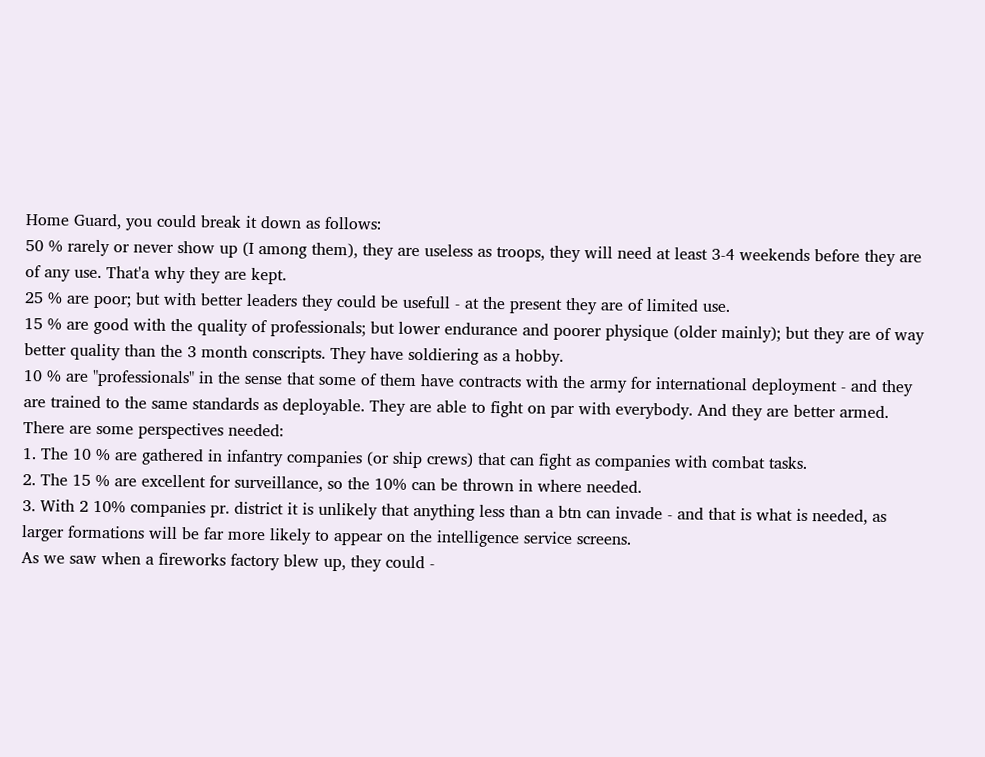Home Guard, you could break it down as follows:
50 % rarely or never show up (I among them), they are useless as troops, they will need at least 3-4 weekends before they are of any use. That'a why they are kept.
25 % are poor; but with better leaders they could be usefull - at the present they are of limited use.
15 % are good with the quality of professionals; but lower endurance and poorer physique (older mainly); but they are of way better quality than the 3 month conscripts. They have soldiering as a hobby.
10 % are "professionals" in the sense that some of them have contracts with the army for international deployment - and they are trained to the same standards as deployable. They are able to fight on par with everybody. And they are better armed.
There are some perspectives needed:
1. The 10 % are gathered in infantry companies (or ship crews) that can fight as companies with combat tasks.
2. The 15 % are excellent for surveillance, so the 10% can be thrown in where needed.
3. With 2 10% companies pr. district it is unlikely that anything less than a btn can invade - and that is what is needed, as larger formations will be far more likely to appear on the intelligence service screens.
As we saw when a fireworks factory blew up, they could -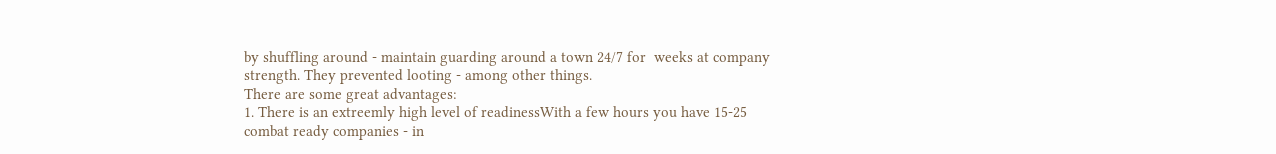by shuffling around - maintain guarding around a town 24/7 for  weeks at company strength. They prevented looting - among other things.
There are some great advantages:
1. There is an extreemly high level of readinessWith a few hours you have 15-25 combat ready companies - in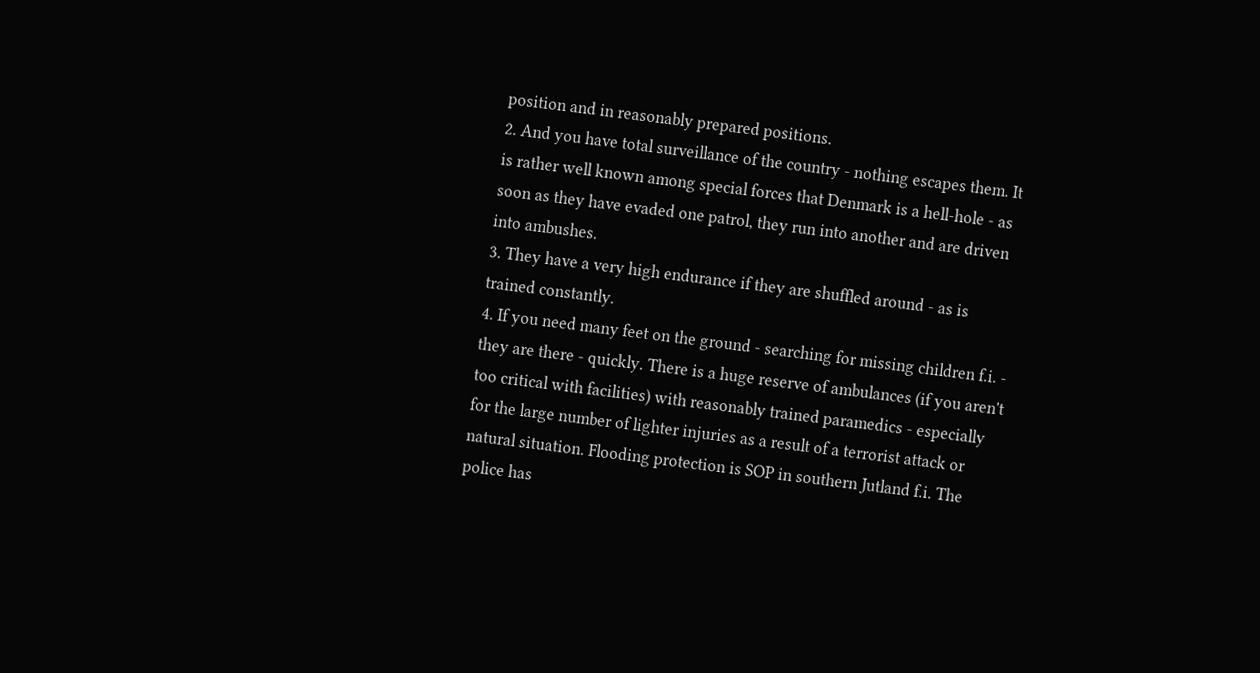position and in reasonably prepared positions.
2. And you have total surveillance of the country - nothing escapes them. It is rather well known among special forces that Denmark is a hell-hole - as soon as they have evaded one patrol, they run into another and are driven into ambushes.
3. They have a very high endurance if they are shuffled around - as is trained constantly.
4. If you need many feet on the ground - searching for missing children f.i. - they are there - quickly. There is a huge reserve of ambulances (if you aren't too critical with facilities) with reasonably trained paramedics - especially for the large number of lighter injuries as a result of a terrorist attack or natural situation. Flooding protection is SOP in southern Jutland f.i. The police has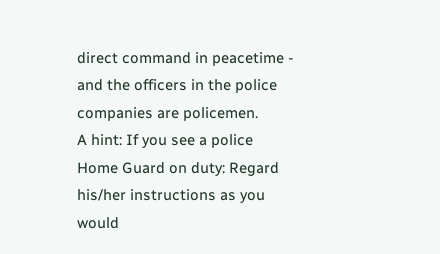direct command in peacetime - and the officers in the police companies are policemen.
A hint: If you see a police Home Guard on duty: Regard his/her instructions as you would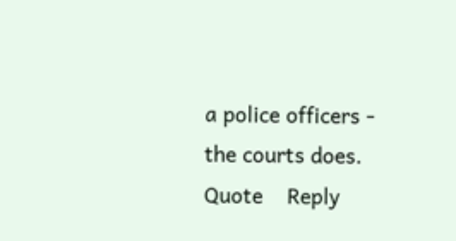a police officers - the courts does.
Quote    Reply